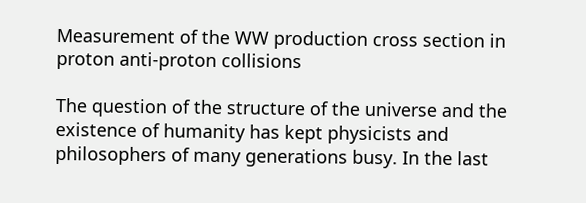Measurement of the WW production cross section in proton anti-proton collisions

The question of the structure of the universe and the existence of humanity has kept physicists and philosophers of many generations busy. In the last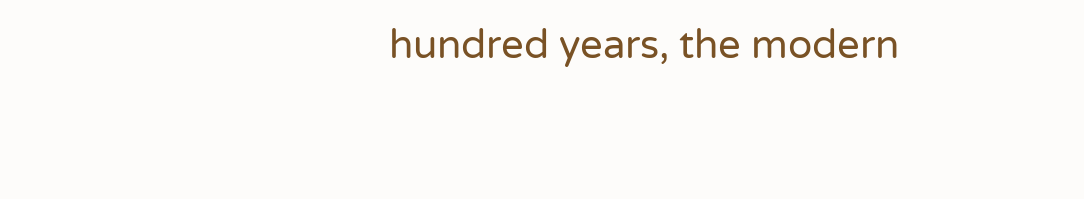hundred years, the modern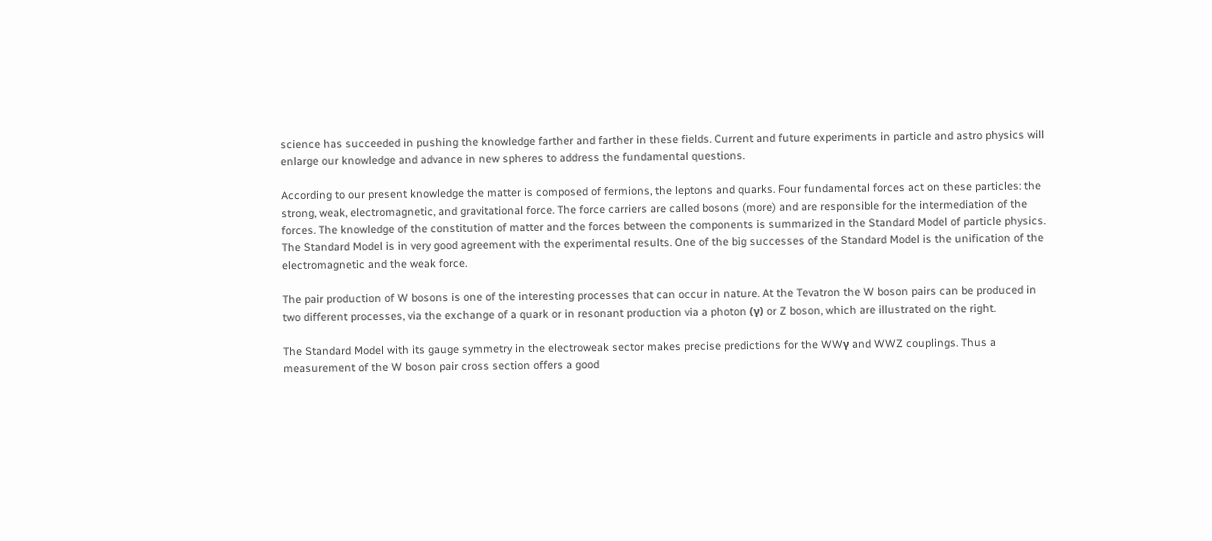science has succeeded in pushing the knowledge farther and farther in these fields. Current and future experiments in particle and astro physics will enlarge our knowledge and advance in new spheres to address the fundamental questions.

According to our present knowledge the matter is composed of fermions, the leptons and quarks. Four fundamental forces act on these particles: the strong, weak, electromagnetic, and gravitational force. The force carriers are called bosons (more) and are responsible for the intermediation of the forces. The knowledge of the constitution of matter and the forces between the components is summarized in the Standard Model of particle physics. The Standard Model is in very good agreement with the experimental results. One of the big successes of the Standard Model is the unification of the electromagnetic and the weak force.

The pair production of W bosons is one of the interesting processes that can occur in nature. At the Tevatron the W boson pairs can be produced in two different processes, via the exchange of a quark or in resonant production via a photon (γ) or Z boson, which are illustrated on the right.

The Standard Model with its gauge symmetry in the electroweak sector makes precise predictions for the WWγ and WWZ couplings. Thus a measurement of the W boson pair cross section offers a good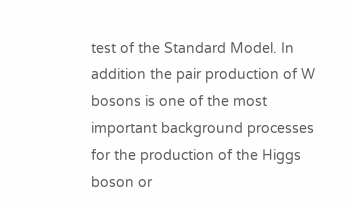test of the Standard Model. In addition the pair production of W bosons is one of the most important background processes for the production of the Higgs boson or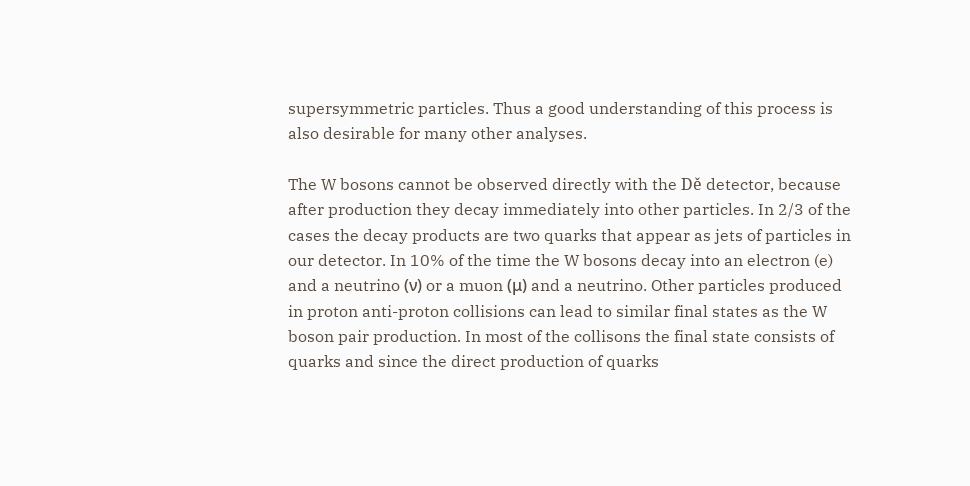supersymmetric particles. Thus a good understanding of this process is also desirable for many other analyses.

The W bosons cannot be observed directly with the Dě detector, because after production they decay immediately into other particles. In 2/3 of the cases the decay products are two quarks that appear as jets of particles in our detector. In 10% of the time the W bosons decay into an electron (e) and a neutrino (ν) or a muon (μ) and a neutrino. Other particles produced in proton anti-proton collisions can lead to similar final states as the W boson pair production. In most of the collisons the final state consists of quarks and since the direct production of quarks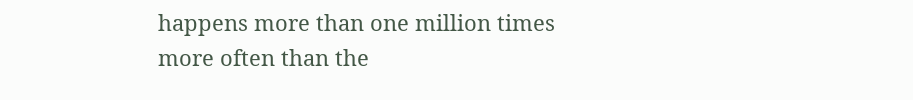happens more than one million times more often than the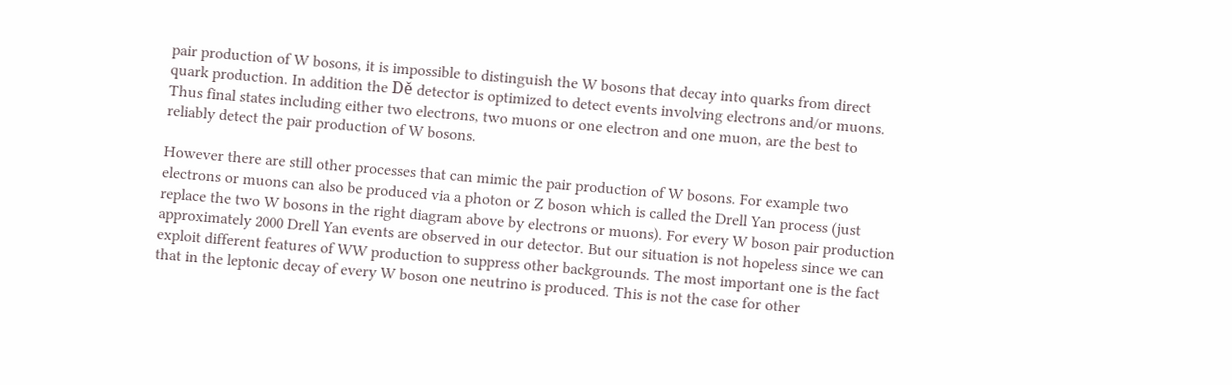pair production of W bosons, it is impossible to distinguish the W bosons that decay into quarks from direct quark production. In addition the Dě detector is optimized to detect events involving electrons and/or muons. Thus final states including either two electrons, two muons or one electron and one muon, are the best to reliably detect the pair production of W bosons.

However there are still other processes that can mimic the pair production of W bosons. For example two electrons or muons can also be produced via a photon or Z boson which is called the Drell Yan process (just replace the two W bosons in the right diagram above by electrons or muons). For every W boson pair production approximately 2000 Drell Yan events are observed in our detector. But our situation is not hopeless since we can exploit different features of WW production to suppress other backgrounds. The most important one is the fact that in the leptonic decay of every W boson one neutrino is produced. This is not the case for other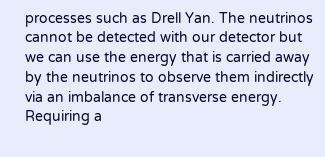processes such as Drell Yan. The neutrinos cannot be detected with our detector but we can use the energy that is carried away by the neutrinos to observe them indirectly via an imbalance of transverse energy. Requiring a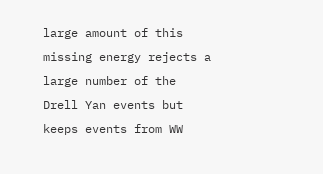large amount of this missing energy rejects a large number of the Drell Yan events but keeps events from WW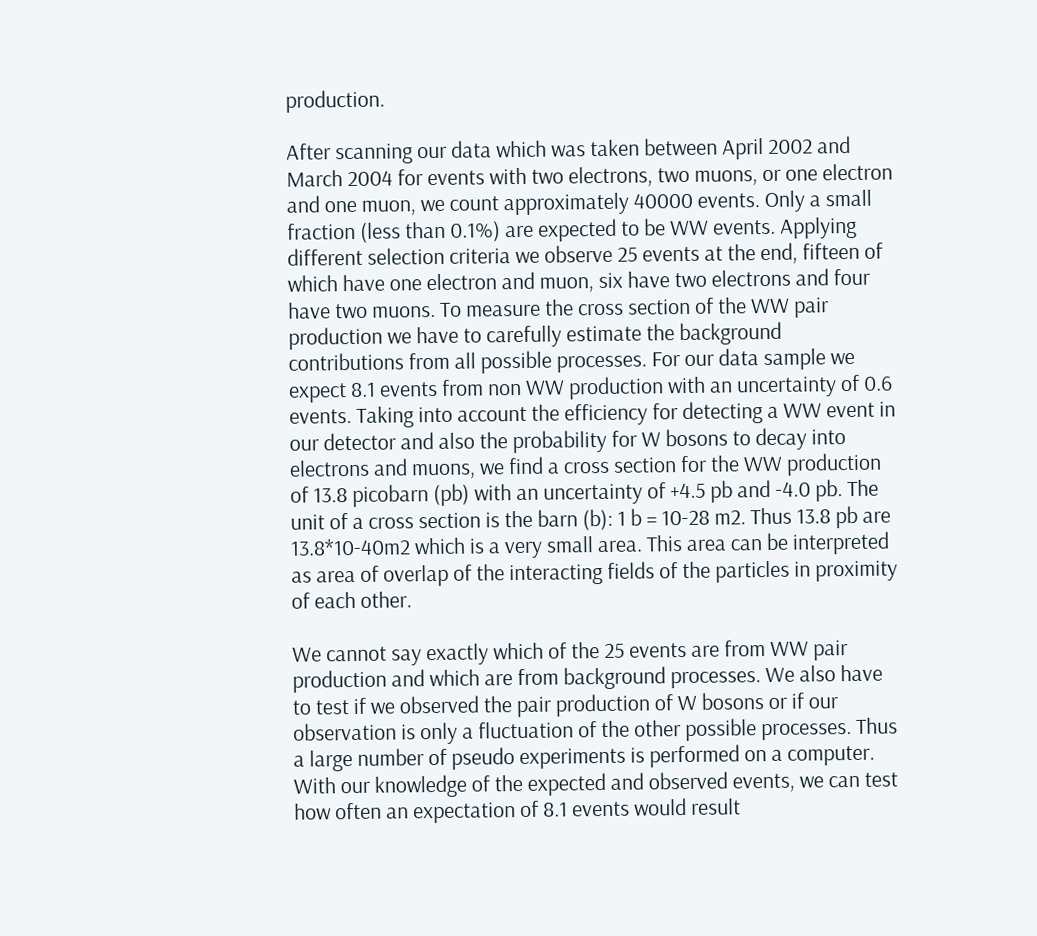production.

After scanning our data which was taken between April 2002 and March 2004 for events with two electrons, two muons, or one electron and one muon, we count approximately 40000 events. Only a small fraction (less than 0.1%) are expected to be WW events. Applying different selection criteria we observe 25 events at the end, fifteen of which have one electron and muon, six have two electrons and four have two muons. To measure the cross section of the WW pair production we have to carefully estimate the background contributions from all possible processes. For our data sample we expect 8.1 events from non WW production with an uncertainty of 0.6 events. Taking into account the efficiency for detecting a WW event in our detector and also the probability for W bosons to decay into electrons and muons, we find a cross section for the WW production of 13.8 picobarn (pb) with an uncertainty of +4.5 pb and -4.0 pb. The unit of a cross section is the barn (b): 1 b = 10-28 m2. Thus 13.8 pb are 13.8*10-40m2 which is a very small area. This area can be interpreted as area of overlap of the interacting fields of the particles in proximity of each other.

We cannot say exactly which of the 25 events are from WW pair production and which are from background processes. We also have to test if we observed the pair production of W bosons or if our observation is only a fluctuation of the other possible processes. Thus a large number of pseudo experiments is performed on a computer. With our knowledge of the expected and observed events, we can test how often an expectation of 8.1 events would result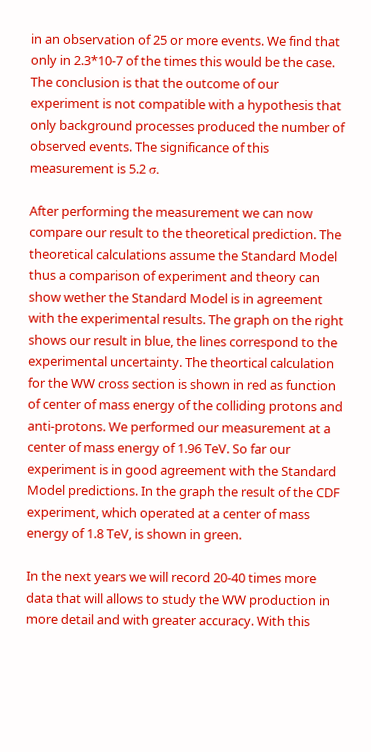in an observation of 25 or more events. We find that only in 2.3*10-7 of the times this would be the case. The conclusion is that the outcome of our experiment is not compatible with a hypothesis that only background processes produced the number of observed events. The significance of this measurement is 5.2 σ.

After performing the measurement we can now compare our result to the theoretical prediction. The theoretical calculations assume the Standard Model thus a comparison of experiment and theory can show wether the Standard Model is in agreement with the experimental results. The graph on the right shows our result in blue, the lines correspond to the experimental uncertainty. The theortical calculation for the WW cross section is shown in red as function of center of mass energy of the colliding protons and anti-protons. We performed our measurement at a center of mass energy of 1.96 TeV. So far our experiment is in good agreement with the Standard Model predictions. In the graph the result of the CDF experiment, which operated at a center of mass energy of 1.8 TeV, is shown in green.

In the next years we will record 20-40 times more data that will allows to study the WW production in more detail and with greater accuracy. With this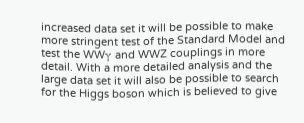increased data set it will be possible to make more stringent test of the Standard Model and test the WWγ and WWZ couplings in more detail. With a more detailed analysis and the large data set it will also be possible to search for the Higgs boson which is believed to give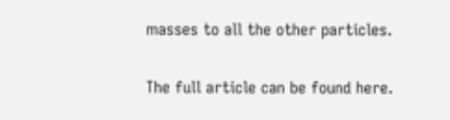masses to all the other particles.

The full article can be found here.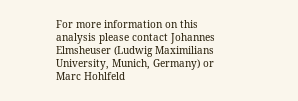For more information on this analysis please contact Johannes Elmsheuser (Ludwig Maximilians University, Munich, Germany) or Marc Hohlfeld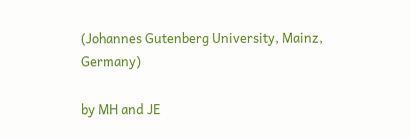(Johannes Gutenberg University, Mainz, Germany)

by MH and JE